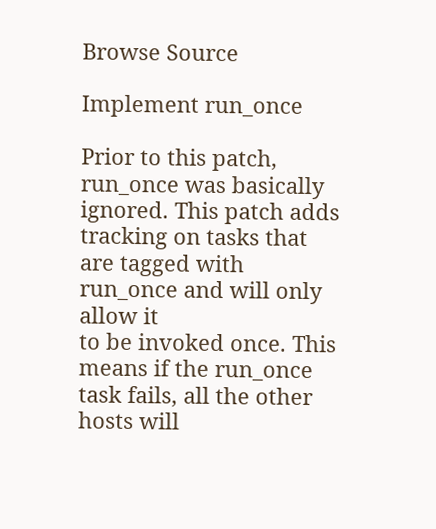Browse Source

Implement run_once

Prior to this patch, run_once was basically ignored. This patch adds
tracking on tasks that are tagged with run_once and will only allow it
to be invoked once. This means if the run_once task fails, all the other
hosts will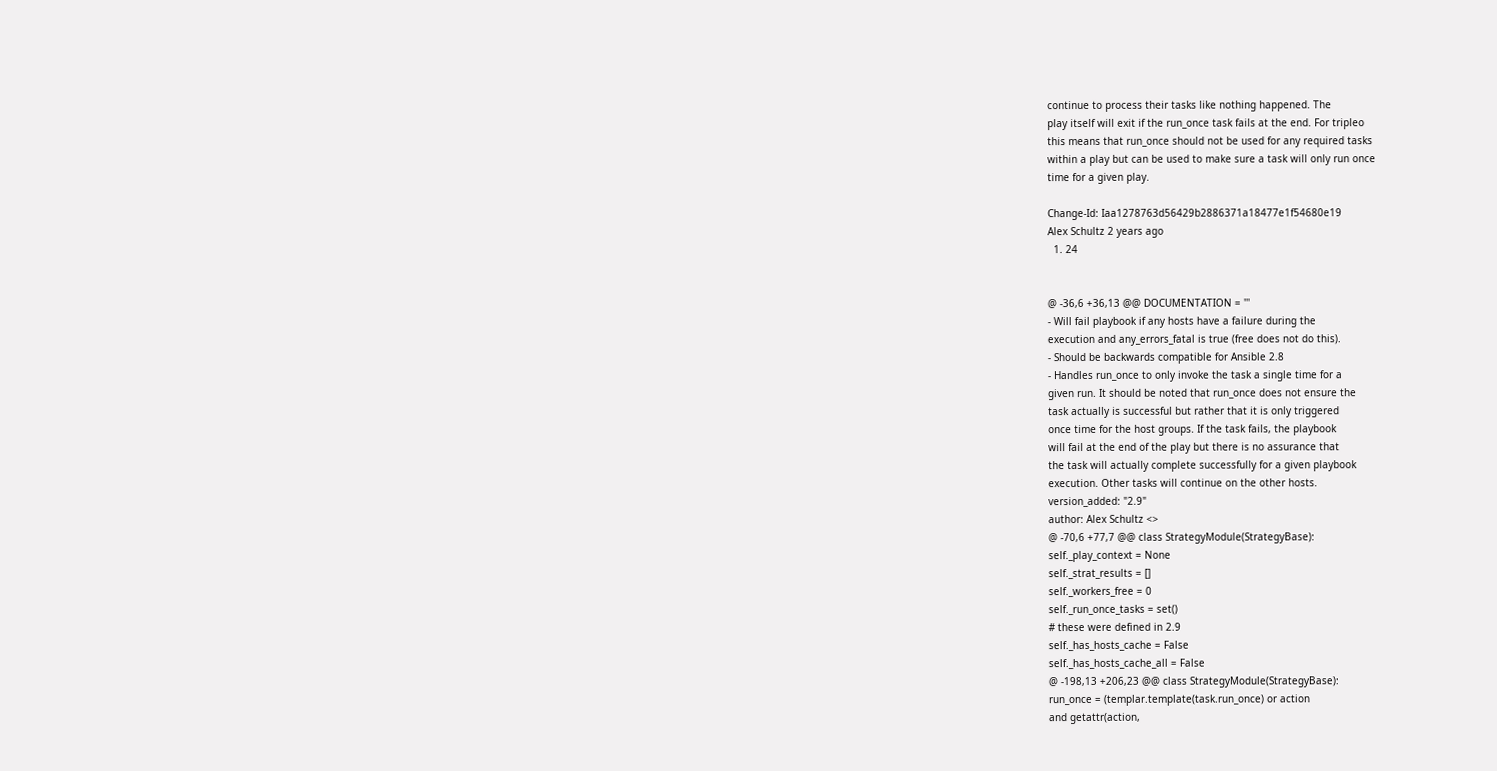continue to process their tasks like nothing happened. The
play itself will exit if the run_once task fails at the end. For tripleo
this means that run_once should not be used for any required tasks
within a play but can be used to make sure a task will only run once
time for a given play.

Change-Id: Iaa1278763d56429b2886371a18477e1f54680e19
Alex Schultz 2 years ago
  1. 24


@ -36,6 +36,13 @@ DOCUMENTATION = '''
- Will fail playbook if any hosts have a failure during the
execution and any_errors_fatal is true (free does not do this).
- Should be backwards compatible for Ansible 2.8
- Handles run_once to only invoke the task a single time for a
given run. It should be noted that run_once does not ensure the
task actually is successful but rather that it is only triggered
once time for the host groups. If the task fails, the playbook
will fail at the end of the play but there is no assurance that
the task will actually complete successfully for a given playbook
execution. Other tasks will continue on the other hosts.
version_added: "2.9"
author: Alex Schultz <>
@ -70,6 +77,7 @@ class StrategyModule(StrategyBase):
self._play_context = None
self._strat_results = []
self._workers_free = 0
self._run_once_tasks = set()
# these were defined in 2.9
self._has_hosts_cache = False
self._has_hosts_cache_all = False
@ -198,13 +206,23 @@ class StrategyModule(StrategyBase):
run_once = (templar.template(task.run_once) or action
and getattr(action,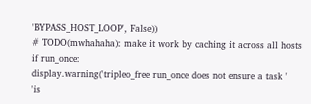'BYPASS_HOST_LOOP', False))
# TODO(mwhahaha): make it work by caching it across all hosts
if run_once:
display.warning('tripleo_free run_once does not ensure a task '
'is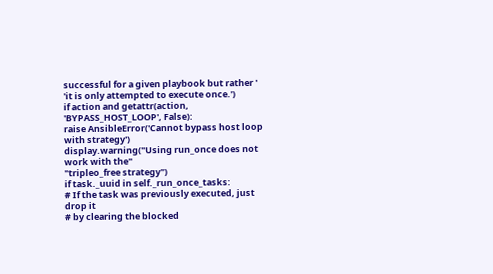successful for a given playbook but rather '
'it is only attempted to execute once.')
if action and getattr(action, 'BYPASS_HOST_LOOP', False):
raise AnsibleError('Cannot bypass host loop with strategy')
display.warning("Using run_once does not work with the"
"tripleo_free strategy")
if task._uuid in self._run_once_tasks:
# If the task was previously executed, just drop it
# by clearing the blocked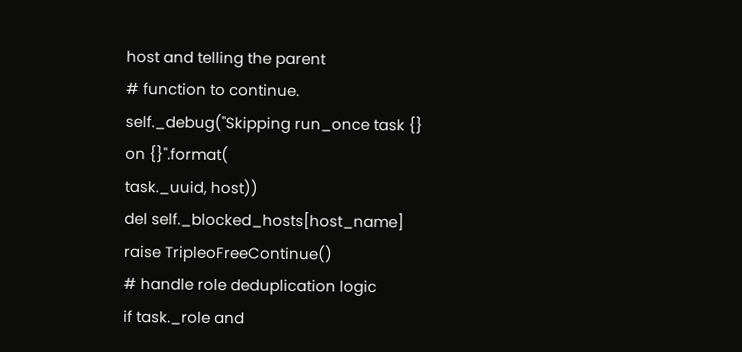host and telling the parent
# function to continue.
self._debug("Skipping run_once task {} on {}".format(
task._uuid, host))
del self._blocked_hosts[host_name]
raise TripleoFreeContinue()
# handle role deduplication logic
if task._role and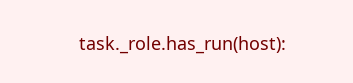task._role.has_run(host):